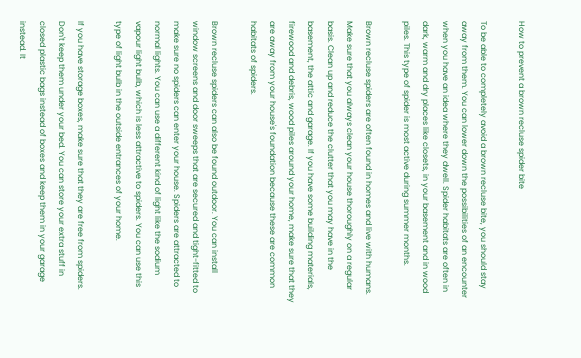How to prevent a brown recluse spider bite

To be able to completely avoid a brown recluse bite, you should stay away from them. You can lower down the possibilities of an encounter when you have an idea where they dwell. Spider habitats are often in dark, warm and dry places like closets, in your basement and in wood piles. This type of spider is most active during summer months.

Brown recluse spiders are often found in homes and live with humans. Make sure that you always clean your house thoroughly on a regular basis. Clean up and reduce the clutter that you may have in the basement, the attic and garage. If you have some building materials, firewood and debris, wood piles around your home, make sure that they are away from your house's foundation because these are common habitats of spiders.

Brown recluse spiders can also be found outdoor. You can install window screens and door sweeps that are secured and tight-fitted to make sure no spiders can enter your house. Spiders are attracted to normal lights. You can use a different kind of light like the sodium vapour light bulb, which is less attractive to spiders. You can use this type of light bulb in the outside entrances of your home.

If you have storage boxes, make sure that they are free from spiders. Don't keep them under your bed. You can store your extra stuff in closed plastic bags instead of boxes and keep them in your garage instead. It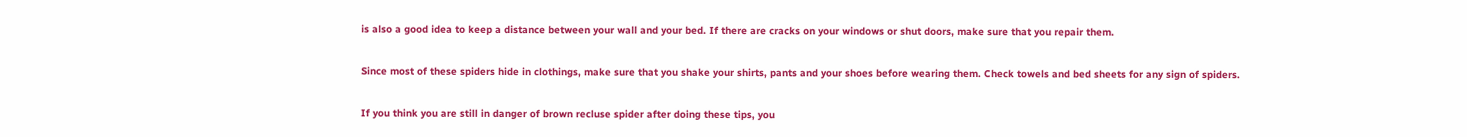is also a good idea to keep a distance between your wall and your bed. If there are cracks on your windows or shut doors, make sure that you repair them.

Since most of these spiders hide in clothings, make sure that you shake your shirts, pants and your shoes before wearing them. Check towels and bed sheets for any sign of spiders.

If you think you are still in danger of brown recluse spider after doing these tips, you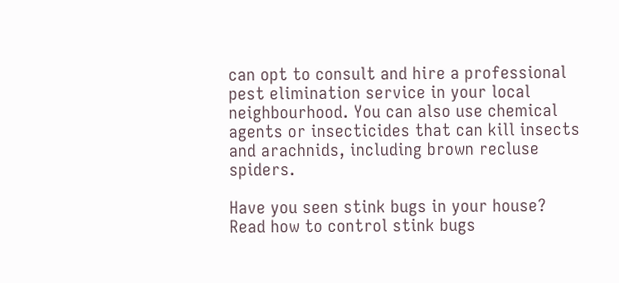can opt to consult and hire a professional pest elimination service in your local neighbourhood. You can also use chemical agents or insecticides that can kill insects and arachnids, including brown recluse spiders.

Have you seen stink bugs in your house? Read how to control stink bugs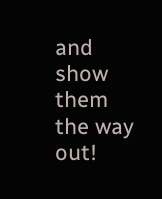and show them the way out!